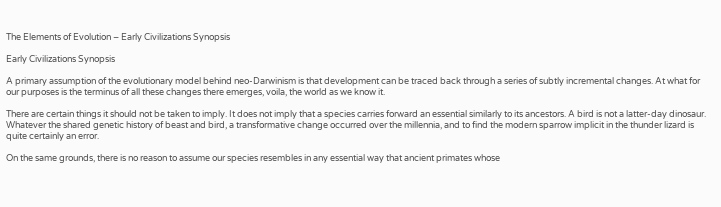The Elements of Evolution – Early Civilizations Synopsis

Early Civilizations Synopsis

A primary assumption of the evolutionary model behind neo-Darwinism is that development can be traced back through a series of subtly incremental changes. At what for our purposes is the terminus of all these changes there emerges, voila, the world as we know it.

There are certain things it should not be taken to imply. It does not imply that a species carries forward an essential similarly to its ancestors. A bird is not a latter-day dinosaur. Whatever the shared genetic history of beast and bird, a transformative change occurred over the millennia, and to find the modern sparrow implicit in the thunder lizard is quite certainly an error.

On the same grounds, there is no reason to assume our species resembles in any essential way that ancient primates whose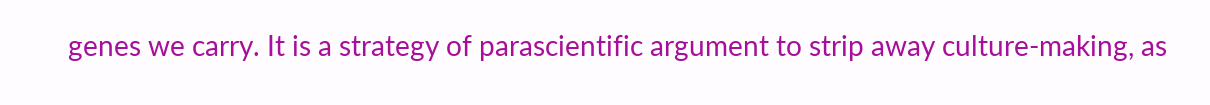genes we carry. It is a strategy of parascientific argument to strip away culture-making, as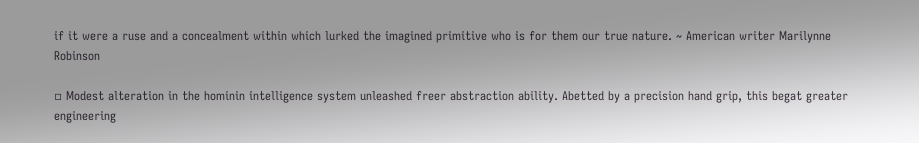if it were a ruse and a concealment within which lurked the imagined primitive who is for them our true nature. ~ American writer Marilynne Robinson

▫ Modest alteration in the hominin intelligence system unleashed freer abstraction ability. Abetted by a precision hand grip, this begat greater engineering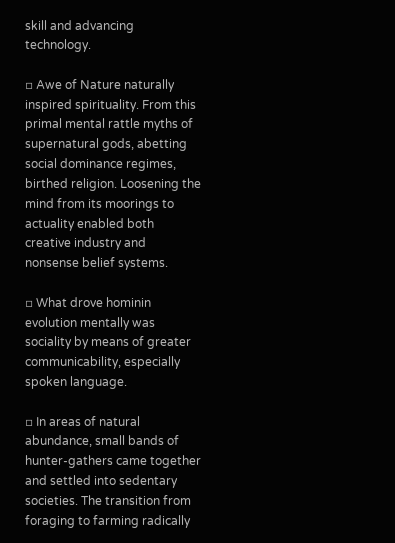skill and advancing technology.

▫ Awe of Nature naturally inspired spirituality. From this primal mental rattle myths of supernatural gods, abetting social dominance regimes, birthed religion. Loosening the mind from its moorings to actuality enabled both creative industry and nonsense belief systems.

▫ What drove hominin evolution mentally was sociality by means of greater communicability, especially spoken language.

▫ In areas of natural abundance, small bands of hunter-gathers came together and settled into sedentary societies. The transition from foraging to farming radically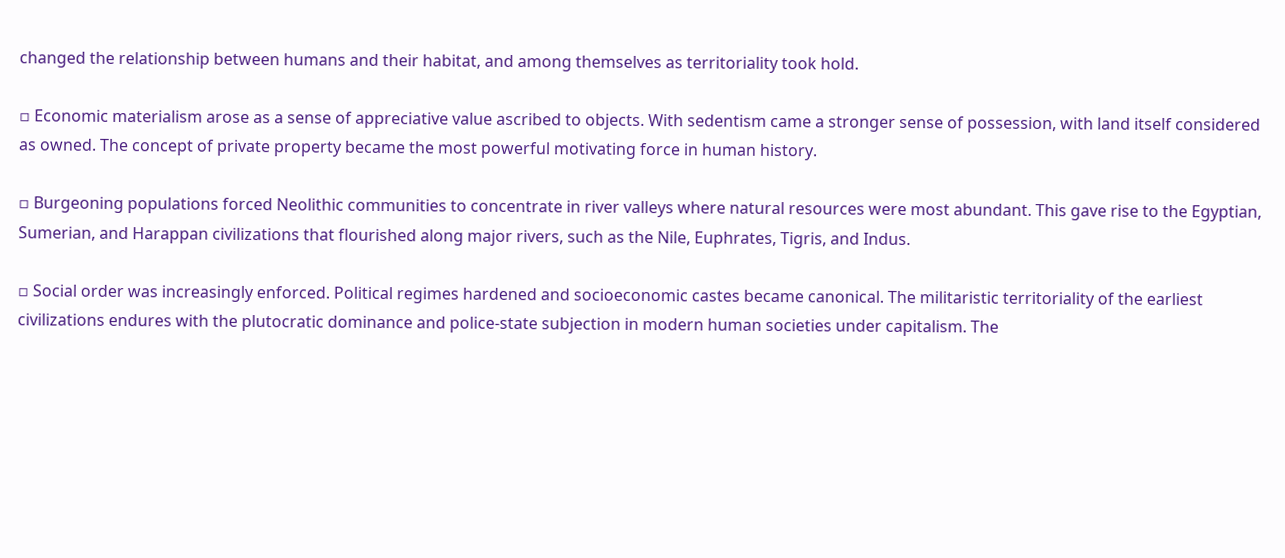changed the relationship between humans and their habitat, and among themselves as territoriality took hold.

▫ Economic materialism arose as a sense of appreciative value ascribed to objects. With sedentism came a stronger sense of possession, with land itself considered as owned. The concept of private property became the most powerful motivating force in human history.

▫ Burgeoning populations forced Neolithic communities to concentrate in river valleys where natural resources were most abundant. This gave rise to the Egyptian, Sumerian, and Harappan civilizations that flourished along major rivers, such as the Nile, Euphrates, Tigris, and Indus.

▫ Social order was increasingly enforced. Political regimes hardened and socioeconomic castes became canonical. The militaristic territoriality of the earliest civilizations endures with the plutocratic dominance and police-state subjection in modern human societies under capitalism. The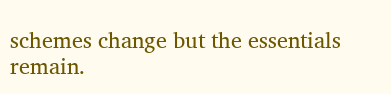schemes change but the essentials remain.